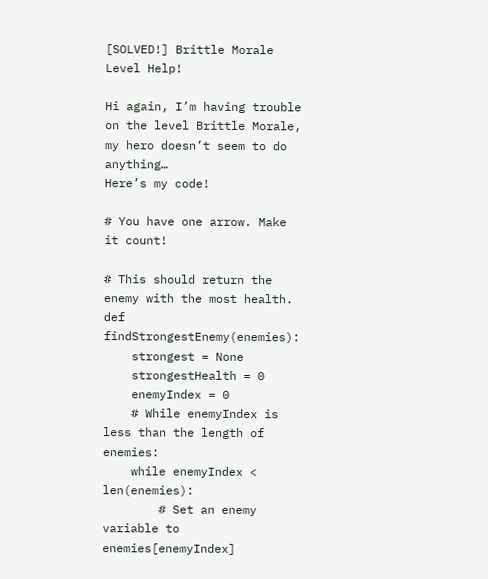[SOLVED!] Brittle Morale Level Help!

Hi again, I’m having trouble on the level Brittle Morale, my hero doesn’t seem to do anything…
Here’s my code!

# You have one arrow. Make it count!

# This should return the enemy with the most health.
def findStrongestEnemy(enemies):
    strongest = None
    strongestHealth = 0
    enemyIndex = 0
    # While enemyIndex is less than the length of enemies:
    while enemyIndex < len(enemies):
        # Set an enemy variable to enemies[enemyIndex]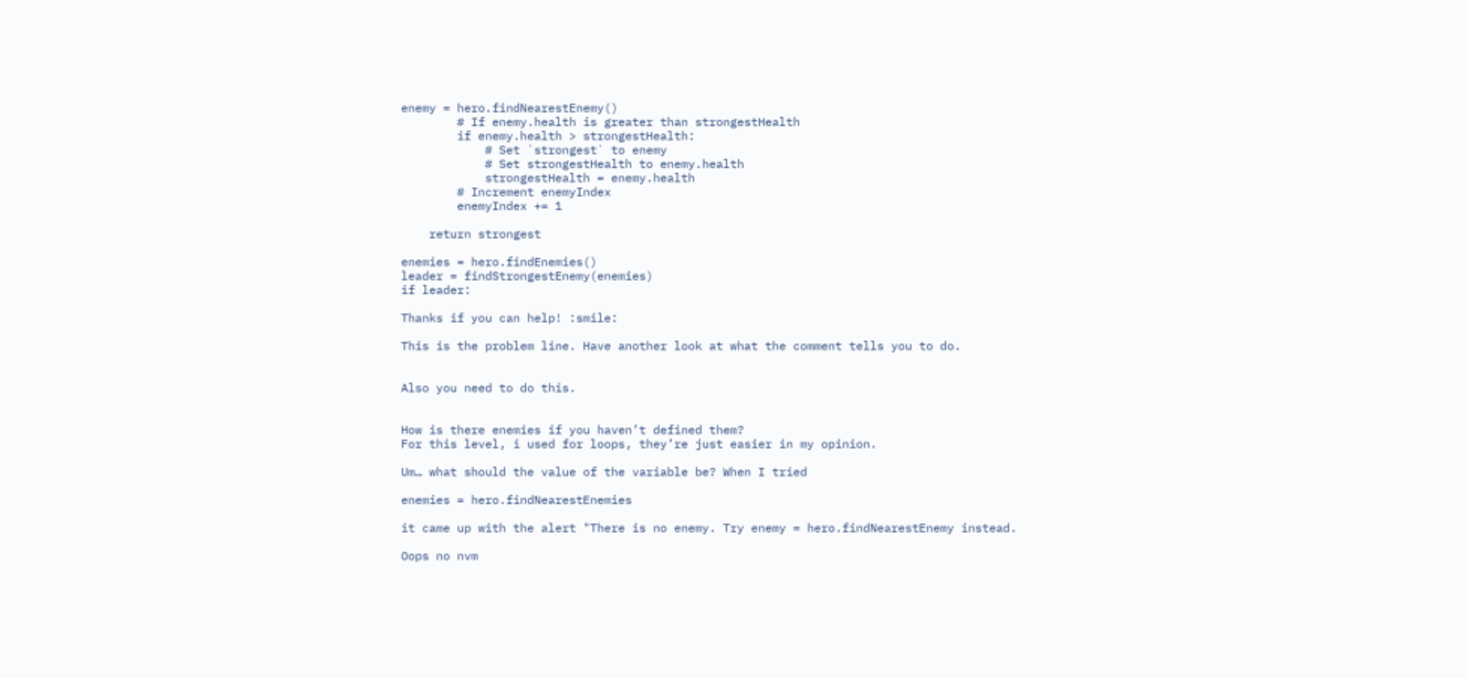enemy = hero.findNearestEnemy()
        # If enemy.health is greater than strongestHealth
        if enemy.health > strongestHealth:
            # Set `strongest` to enemy
            # Set strongestHealth to enemy.health
            strongestHealth = enemy.health
        # Increment enemyIndex
        enemyIndex += 1

    return strongest

enemies = hero.findEnemies()
leader = findStrongestEnemy(enemies)
if leader:

Thanks if you can help! :smile:

This is the problem line. Have another look at what the comment tells you to do.


Also you need to do this.


How is there enemies if you haven’t defined them?
For this level, i used for loops, they’re just easier in my opinion.

Um… what should the value of the variable be? When I tried

enemies = hero.findNearestEnemies

it came up with the alert "There is no enemy. Try enemy = hero.findNearestEnemy instead.

Oops no nvm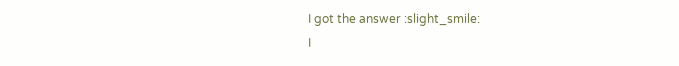I got the answer :slight_smile:
I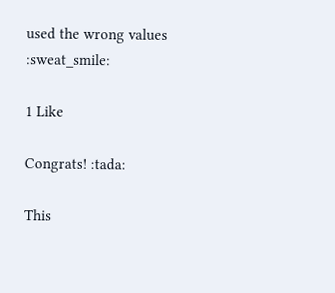used the wrong values :sweat_smile:

1 Like

Congrats! :tada:

This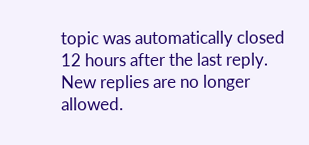topic was automatically closed 12 hours after the last reply. New replies are no longer allowed.